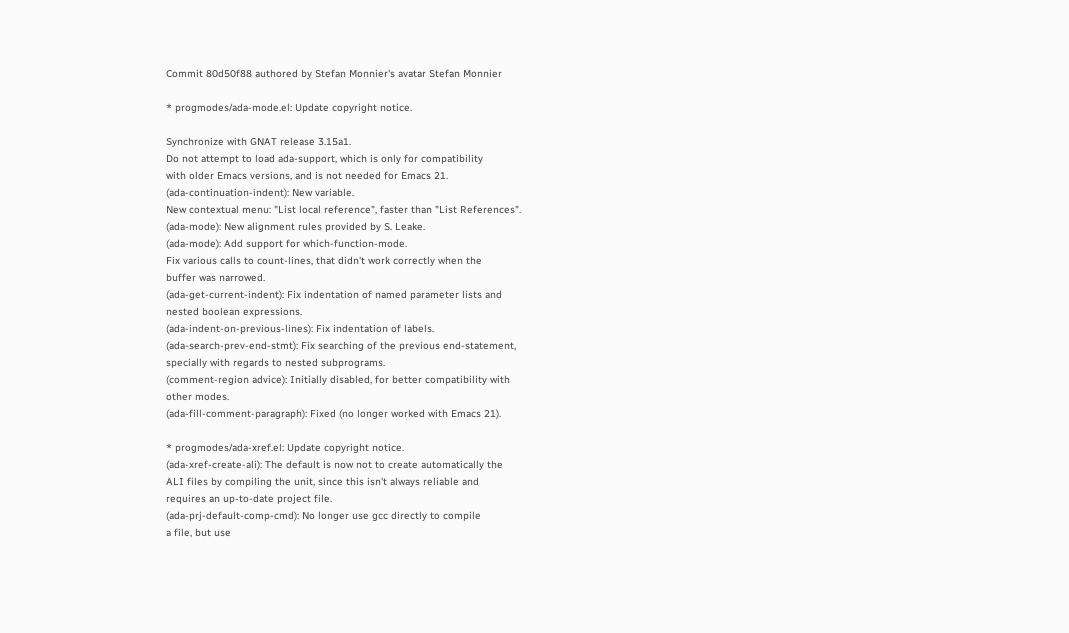Commit 80d50f88 authored by Stefan Monnier's avatar Stefan Monnier

* progmodes/ada-mode.el: Update copyright notice.

Synchronize with GNAT release 3.15a1.
Do not attempt to load ada-support, which is only for compatibility
with older Emacs versions, and is not needed for Emacs 21.
(ada-continuation-indent): New variable.
New contextual menu: "List local reference", faster than "List References".
(ada-mode): New alignment rules provided by S. Leake.
(ada-mode): Add support for which-function-mode.
Fix various calls to count-lines, that didn't work correctly when the
buffer was narrowed.
(ada-get-current-indent): Fix indentation of named parameter lists and
nested boolean expressions.
(ada-indent-on-previous-lines): Fix indentation of labels.
(ada-search-prev-end-stmt): Fix searching of the previous end-statement,
specially with regards to nested subprograms.
(comment-region advice): Initially disabled, for better compatibility with
other modes.
(ada-fill-comment-paragraph): Fixed (no longer worked with Emacs 21).

* progmodes/ada-xref.el: Update copyright notice.
(ada-xref-create-ali): The default is now not to create automatically the
ALI files by compiling the unit, since this isn't always reliable and
requires an up-to-date project file.
(ada-prj-default-comp-cmd): No longer use gcc directly to compile
a file, but use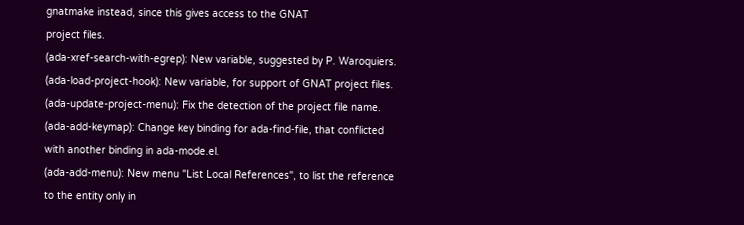gnatmake instead, since this gives access to the GNAT
project files.
(ada-xref-search-with-egrep): New variable, suggested by P. Waroquiers.
(ada-load-project-hook): New variable, for support of GNAT project files.
(ada-update-project-menu): Fix the detection of the project file name.
(ada-add-keymap): Change key binding for ada-find-file, that conflicted
with another binding in ada-mode.el.
(ada-add-menu): New menu "List Local References", to list the reference
to the entity only in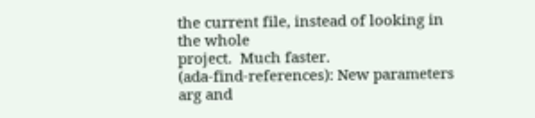the current file, instead of looking in the whole
project.  Much faster.
(ada-find-references): New parameters arg and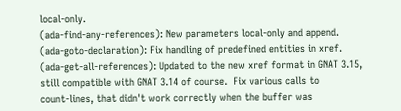local-only.
(ada-find-any-references): New parameters local-only and append.
(ada-goto-declaration): Fix handling of predefined entities in xref.
(ada-get-all-references): Updated to the new xref format in GNAT 3.15,
still compatible with GNAT 3.14 of course.  Fix various calls to
count-lines, that didn't work correctly when the buffer was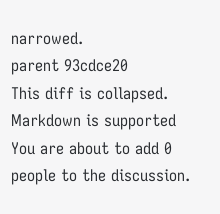narrowed.
parent 93cdce20
This diff is collapsed.
Markdown is supported
You are about to add 0 people to the discussion.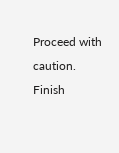Proceed with caution.
Finish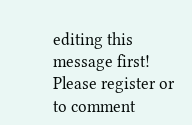editing this message first!
Please register or to comment